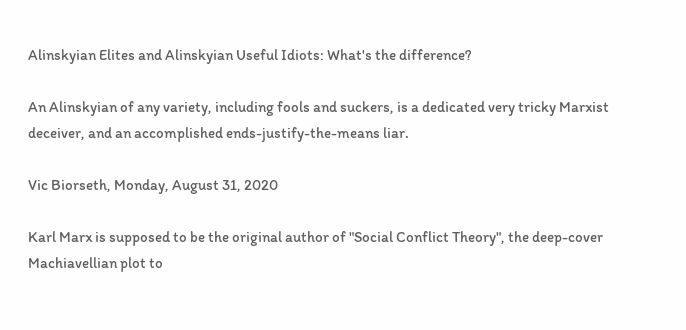Alinskyian Elites and Alinskyian Useful Idiots: What's the difference?

An Alinskyian of any variety, including fools and suckers, is a dedicated very tricky Marxist deceiver, and an accomplished ends-justify-the-means liar.

Vic Biorseth, Monday, August 31, 2020

Karl Marx is supposed to be the original author of "Social Conflict Theory", the deep-cover Machiavellian plot to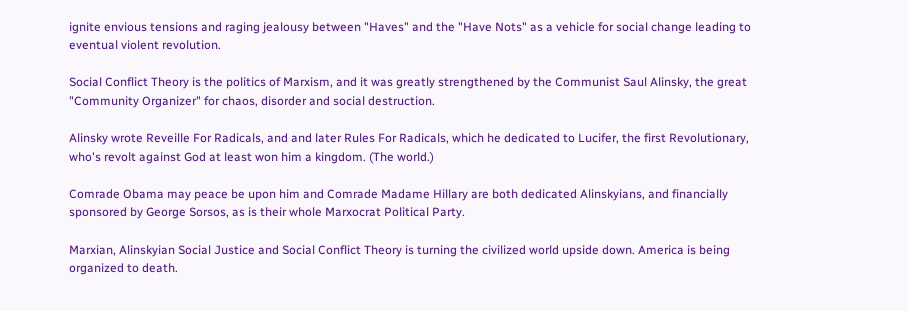ignite envious tensions and raging jealousy between "Haves" and the "Have Nots" as a vehicle for social change leading to eventual violent revolution.

Social Conflict Theory is the politics of Marxism, and it was greatly strengthened by the Communist Saul Alinsky, the great "Community Organizer" for chaos, disorder and social destruction.

Alinsky wrote Reveille For Radicals, and and later Rules For Radicals, which he dedicated to Lucifer, the first Revolutionary, who's revolt against God at least won him a kingdom. (The world.)

Comrade Obama may peace be upon him and Comrade Madame Hillary are both dedicated Alinskyians, and financially sponsored by George Sorsos, as is their whole Marxocrat Political Party.

Marxian, Alinskyian Social Justice and Social Conflict Theory is turning the civilized world upside down. America is being organized to death.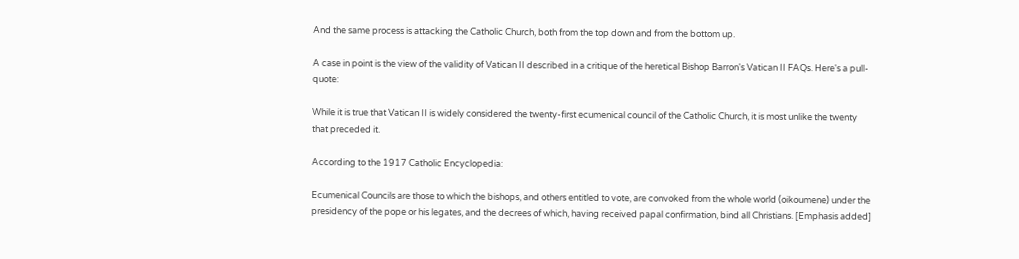And the same process is attacking the Catholic Church, both from the top down and from the bottom up.

A case in point is the view of the validity of Vatican II described in a critique of the heretical Bishop Barron's Vatican II FAQs. Here's a pull-quote:

While it is true that Vatican II is widely considered the twenty-first ecumenical council of the Catholic Church, it is most unlike the twenty that preceded it.

According to the 1917 Catholic Encyclopedia:

Ecumenical Councils are those to which the bishops, and others entitled to vote, are convoked from the whole world (oikoumene) under the presidency of the pope or his legates, and the decrees of which, having received papal confirmation, bind all Christians. [Emphasis added]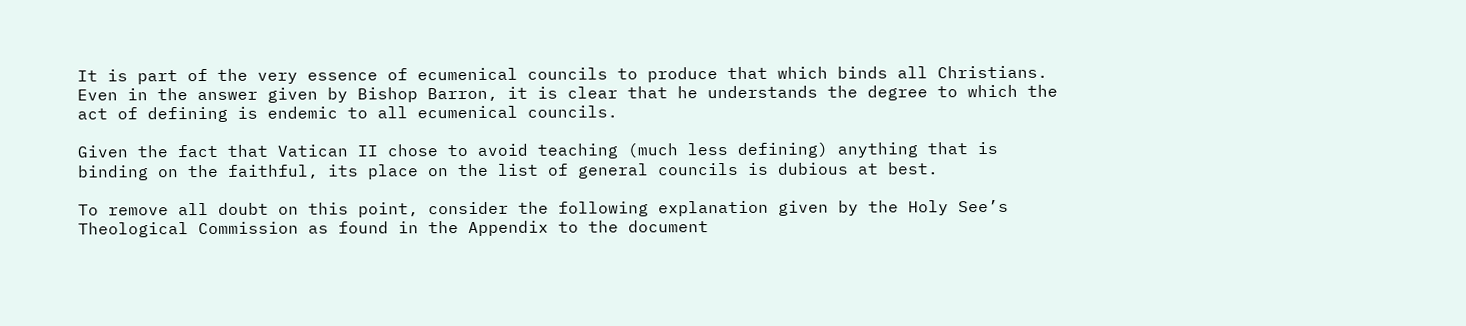It is part of the very essence of ecumenical councils to produce that which binds all Christians. Even in the answer given by Bishop Barron, it is clear that he understands the degree to which the act of defining is endemic to all ecumenical councils.

Given the fact that Vatican II chose to avoid teaching (much less defining) anything that is binding on the faithful, its place on the list of general councils is dubious at best.

To remove all doubt on this point, consider the following explanation given by the Holy See’s Theological Commission as found in the Appendix to the document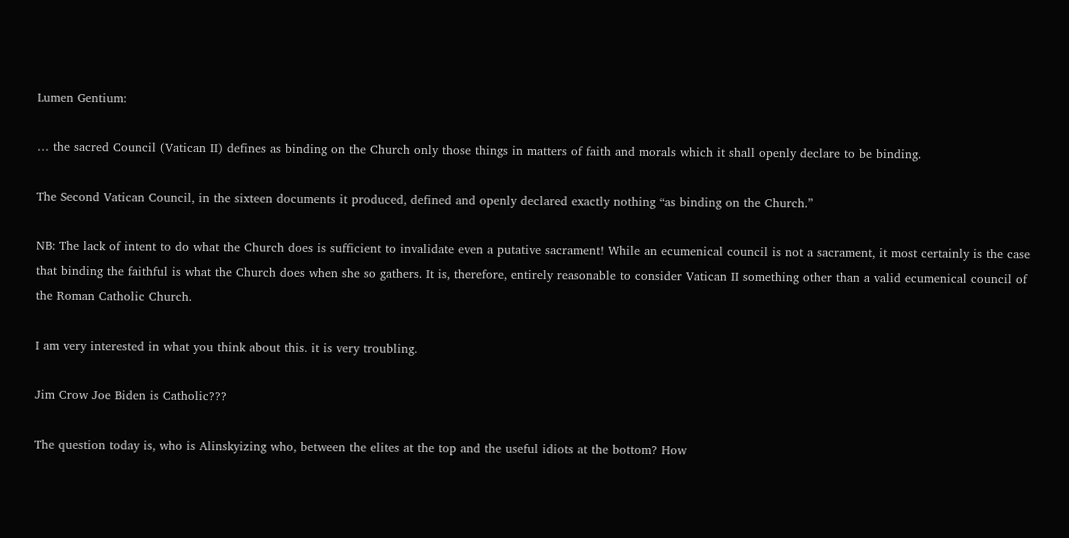Lumen Gentium:

… the sacred Council (Vatican II) defines as binding on the Church only those things in matters of faith and morals which it shall openly declare to be binding.

The Second Vatican Council, in the sixteen documents it produced, defined and openly declared exactly nothing “as binding on the Church.”

NB: The lack of intent to do what the Church does is sufficient to invalidate even a putative sacrament! While an ecumenical council is not a sacrament, it most certainly is the case that binding the faithful is what the Church does when she so gathers. It is, therefore, entirely reasonable to consider Vatican II something other than a valid ecumenical council of the Roman Catholic Church.

I am very interested in what you think about this. it is very troubling.

Jim Crow Joe Biden is Catholic???

The question today is, who is Alinskyizing who, between the elites at the top and the useful idiots at the bottom? How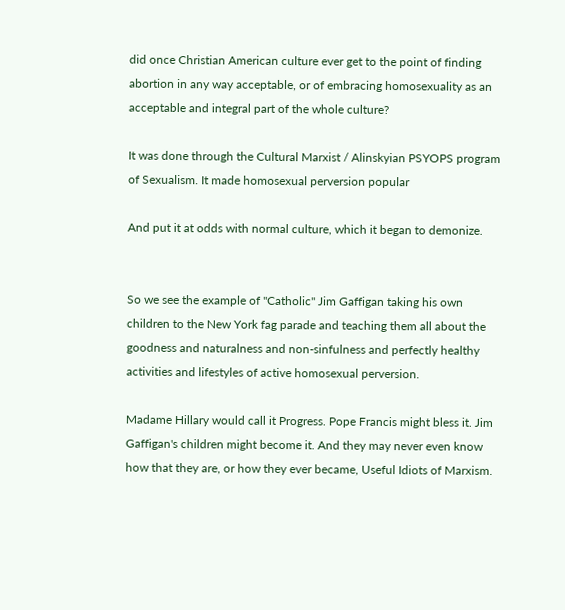did once Christian American culture ever get to the point of finding abortion in any way acceptable, or of embracing homosexuality as an acceptable and integral part of the whole culture?

It was done through the Cultural Marxist / Alinskyian PSYOPS program of Sexualism. It made homosexual perversion popular

And put it at odds with normal culture, which it began to demonize.


So we see the example of "Catholic" Jim Gaffigan taking his own children to the New York fag parade and teaching them all about the goodness and naturalness and non-sinfulness and perfectly healthy activities and lifestyles of active homosexual perversion.

Madame Hillary would call it Progress. Pope Francis might bless it. Jim Gaffigan's children might become it. And they may never even know how that they are, or how they ever became, Useful Idiots of Marxism.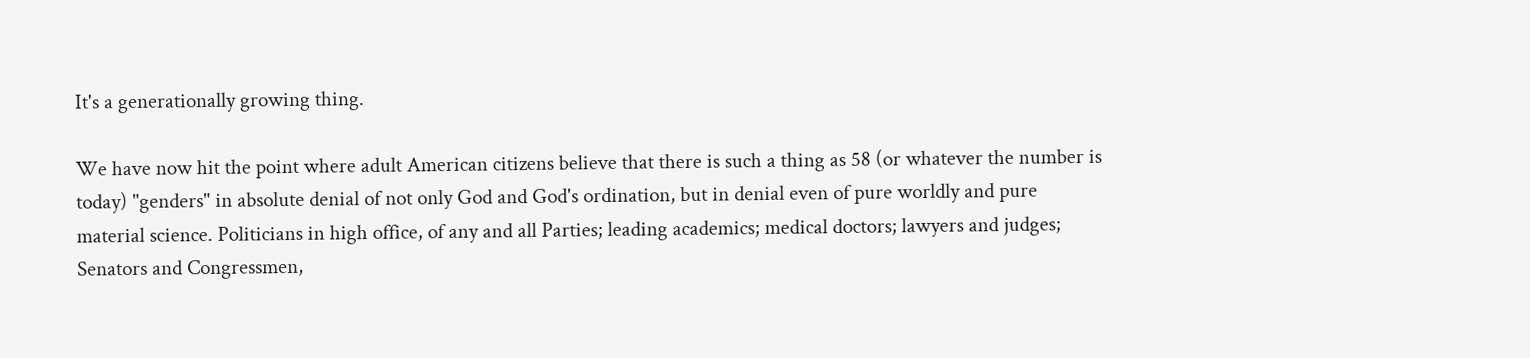It's a generationally growing thing.

We have now hit the point where adult American citizens believe that there is such a thing as 58 (or whatever the number is today) "genders" in absolute denial of not only God and God's ordination, but in denial even of pure worldly and pure material science. Politicians in high office, of any and all Parties; leading academics; medical doctors; lawyers and judges; Senators and Congressmen,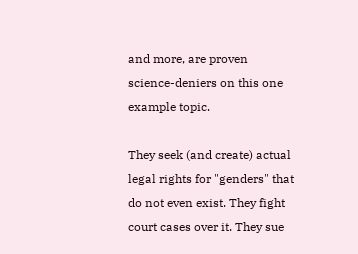and more, are proven science-deniers on this one example topic.

They seek (and create) actual legal rights for "genders" that do not even exist. They fight court cases over it. They sue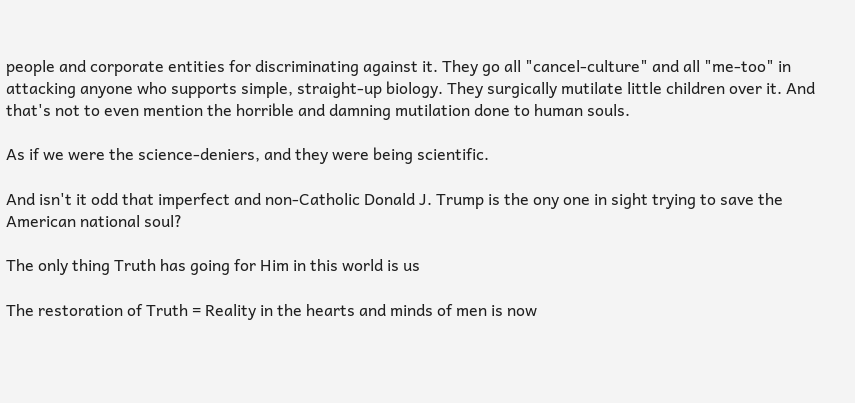people and corporate entities for discriminating against it. They go all "cancel-culture" and all "me-too" in attacking anyone who supports simple, straight-up biology. They surgically mutilate little children over it. And that's not to even mention the horrible and damning mutilation done to human souls.

As if we were the science-deniers, and they were being scientific.

And isn't it odd that imperfect and non-Catholic Donald J. Trump is the ony one in sight trying to save the American national soul?

The only thing Truth has going for Him in this world is us

The restoration of Truth = Reality in the hearts and minds of men is now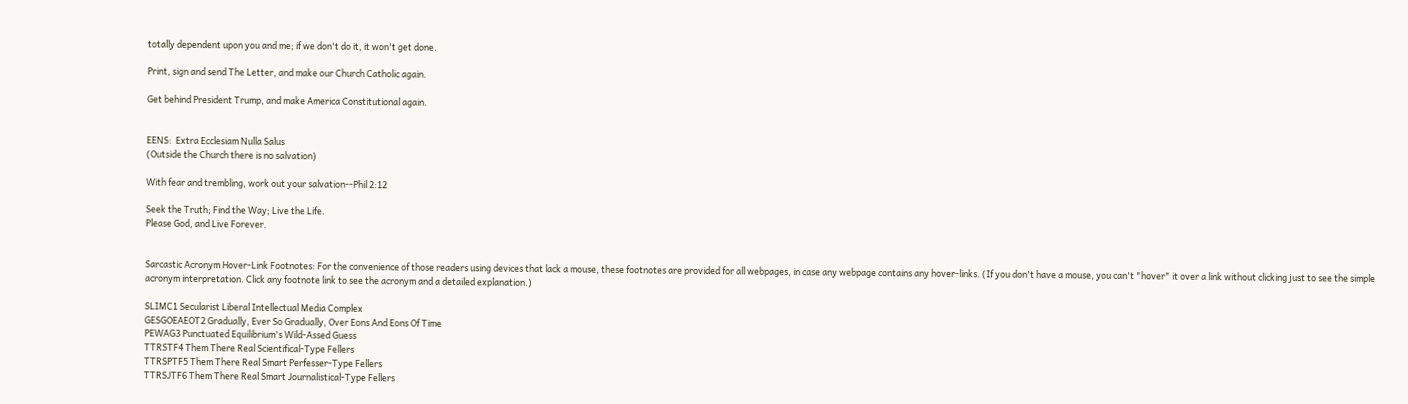totally dependent upon you and me; if we don't do it, it won't get done.

Print, sign and send The Letter, and make our Church Catholic again.

Get behind President Trump, and make America Constitutional again.


EENS:  Extra Ecclesiam Nulla Salus
(Outside the Church there is no salvation)

With fear and trembling, work out your salvation--Phil 2:12

Seek the Truth; Find the Way; Live the Life.
Please God, and Live Forever.


Sarcastic Acronym Hover-Link Footnotes: For the convenience of those readers using devices that lack a mouse, these footnotes are provided for all webpages, in case any webpage contains any hover-links. (If you don't have a mouse, you can't "hover" it over a link without clicking just to see the simple acronym interpretation. Click any footnote link to see the acronym and a detailed explanation.)

SLIMC1 Secularist Liberal Intellectual Media Complex
GESGOEAEOT2 Gradually, Ever So Gradually, Over Eons And Eons Of Time
PEWAG3 Punctuated Equilibrium's Wild-Assed Guess
TTRSTF4 Them There Real Scientifical-Type Fellers
TTRSPTF5 Them There Real Smart Perfesser-Type Fellers
TTRSJTF6 Them There Real Smart Journalistical-Type Fellers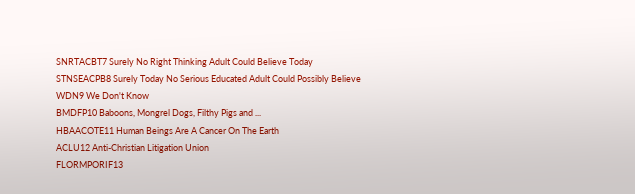SNRTACBT7 Surely No Right Thinking Adult Could Believe Today
STNSEACPB8 Surely Today No Serious Educated Adult Could Possibly Believe
WDN9 We Don't Know
BMDFP10 Baboons, Mongrel Dogs, Filthy Pigs and ...
HBAACOTE11 Human Beings Are A Cancer On The Earth
ACLU12 Anti-Christian Litigation Union
FLORMPORIF13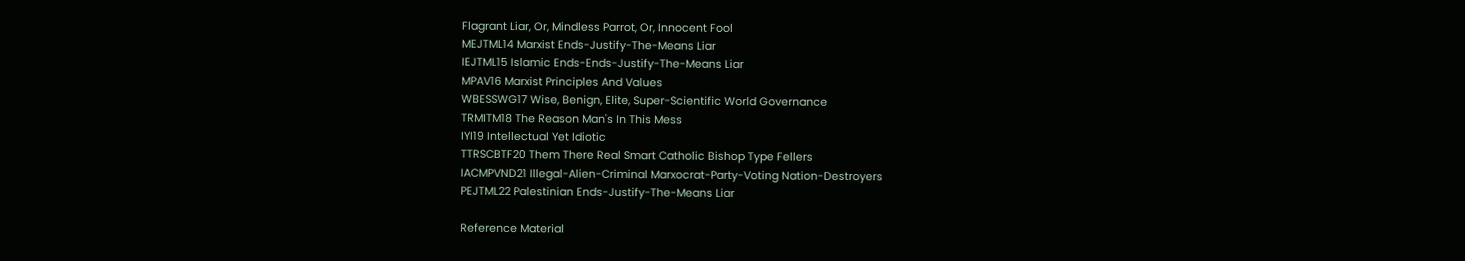Flagrant Liar, Or, Mindless Parrot, Or, Innocent Fool
MEJTML14 Marxist Ends-Justify-The-Means Liar
IEJTML15 Islamic Ends-Ends-Justify-The-Means Liar
MPAV16 Marxist Principles And Values
WBESSWG17 Wise, Benign, Elite, Super-Scientific World Governance
TRMITM18 The Reason Man's In This Mess
IYI19 Intellectual Yet Idiotic
TTRSCBTF20 Them There Real Smart Catholic Bishop Type Fellers
IACMPVND21 Illegal-Alien-Criminal Marxocrat-Party-Voting Nation-Destroyers
PEJTML22 Palestinian Ends-Justify-The-Means Liar

Reference Material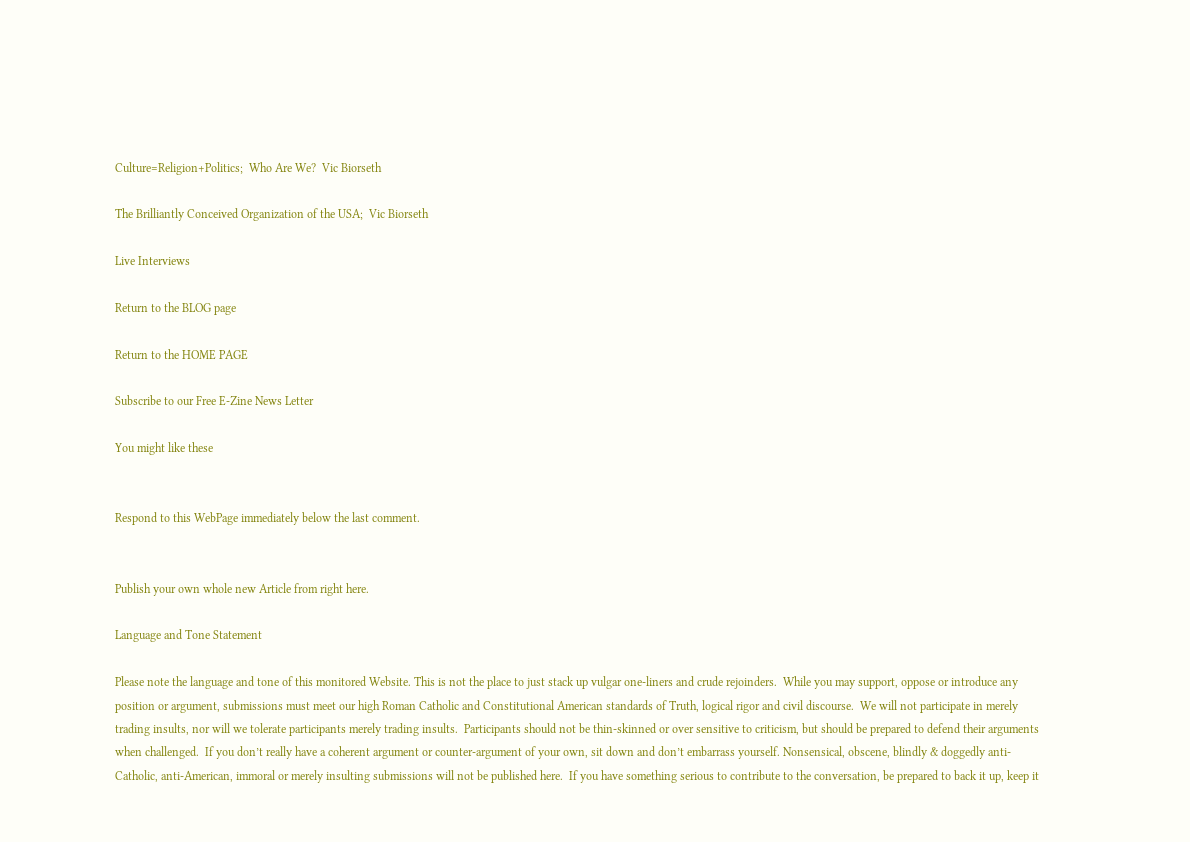Culture=Religion+Politics;  Who Are We?  Vic Biorseth

The Brilliantly Conceived Organization of the USA;  Vic Biorseth

Live Interviews

Return to the BLOG page

Return to the HOME PAGE

Subscribe to our Free E-Zine News Letter

You might like these


Respond to this WebPage immediately below the last comment.


Publish your own whole new Article from right here.

Language and Tone Statement

Please note the language and tone of this monitored Website. This is not the place to just stack up vulgar one-liners and crude rejoinders.  While you may support, oppose or introduce any position or argument, submissions must meet our high Roman Catholic and Constitutional American standards of Truth, logical rigor and civil discourse.  We will not participate in merely trading insults, nor will we tolerate participants merely trading insults.  Participants should not be thin-skinned or over sensitive to criticism, but should be prepared to defend their arguments when challenged.  If you don’t really have a coherent argument or counter-argument of your own, sit down and don’t embarrass yourself. Nonsensical, obscene, blindly & doggedly anti-Catholic, anti-American, immoral or merely insulting submissions will not be published here.  If you have something serious to contribute to the conversation, be prepared to back it up, keep it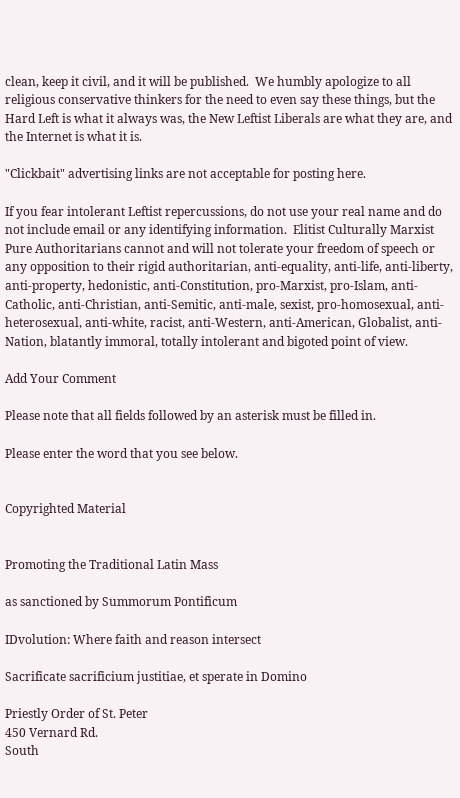clean, keep it civil, and it will be published.  We humbly apologize to all religious conservative thinkers for the need to even say these things, but the Hard Left is what it always was, the New Leftist Liberals are what they are, and the Internet is what it is.

"Clickbait" advertising links are not acceptable for posting here.

If you fear intolerant Leftist repercussions, do not use your real name and do not include email or any identifying information.  Elitist Culturally Marxist Pure Authoritarians cannot and will not tolerate your freedom of speech or any opposition to their rigid authoritarian, anti-equality, anti-life, anti-liberty, anti-property, hedonistic, anti-Constitution, pro-Marxist, pro-Islam, anti-Catholic, anti-Christian, anti-Semitic, anti-male, sexist, pro-homosexual, anti-heterosexual, anti-white, racist, anti-Western, anti-American, Globalist, anti-Nation, blatantly immoral, totally intolerant and bigoted point of view.

Add Your Comment

Please note that all fields followed by an asterisk must be filled in.

Please enter the word that you see below.


Copyrighted Material


Promoting the Traditional Latin Mass

as sanctioned by Summorum Pontificum

IDvolution: Where faith and reason intersect

Sacrificate sacrificium justitiae, et sperate in Domino

Priestly Order of St. Peter
450 Vernard Rd.
South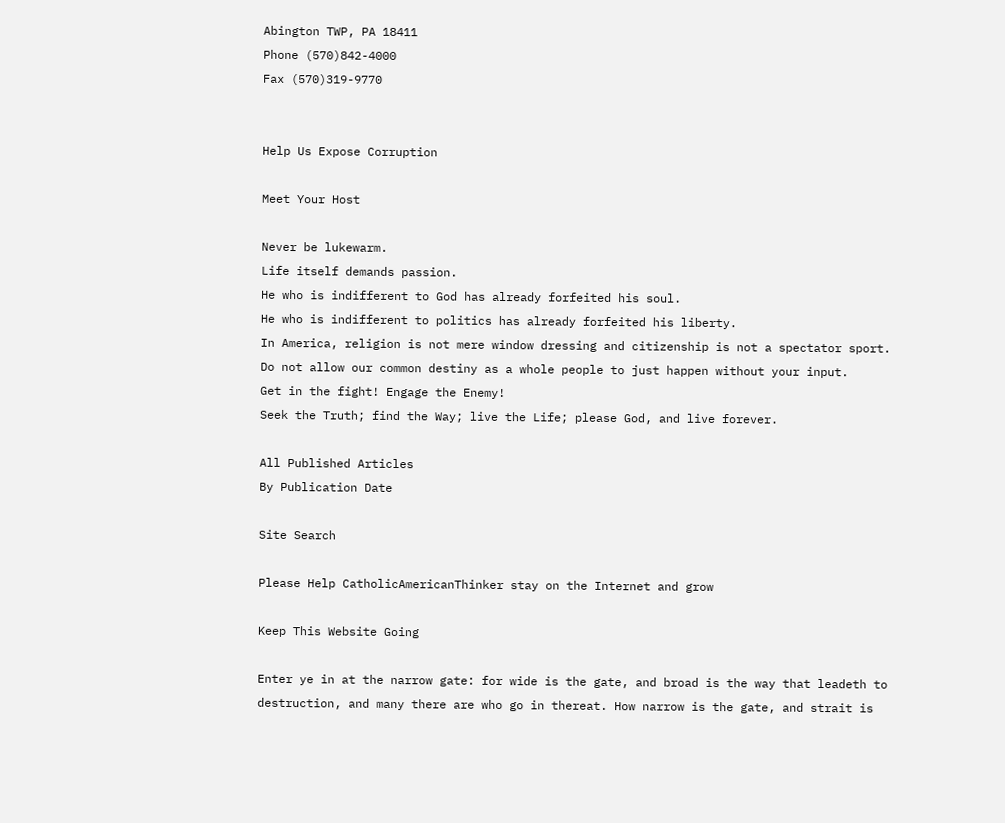Abington TWP, PA 18411
Phone (570)842-4000
Fax (570)319-9770


Help Us Expose Corruption

Meet Your Host

Never be lukewarm.
Life itself demands passion.
He who is indifferent to God has already forfeited his soul.
He who is indifferent to politics has already forfeited his liberty.
In America, religion is not mere window dressing and citizenship is not a spectator sport.
Do not allow our common destiny as a whole people to just happen without your input.
Get in the fight! Engage the Enemy!
Seek the Truth; find the Way; live the Life; please God, and live forever.

All Published Articles
By Publication Date

Site Search

Please Help CatholicAmericanThinker stay on the Internet and grow

Keep This Website Going

Enter ye in at the narrow gate: for wide is the gate, and broad is the way that leadeth to destruction, and many there are who go in thereat. How narrow is the gate, and strait is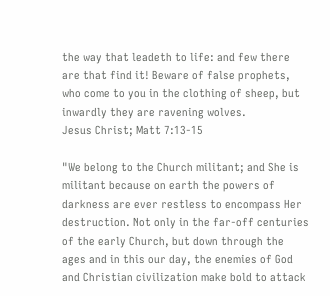the way that leadeth to life: and few there are that find it! Beware of false prophets, who come to you in the clothing of sheep, but inwardly they are ravening wolves.
Jesus Christ; Matt 7:13-15

"We belong to the Church militant; and She is militant because on earth the powers of darkness are ever restless to encompass Her destruction. Not only in the far-off centuries of the early Church, but down through the ages and in this our day, the enemies of God and Christian civilization make bold to attack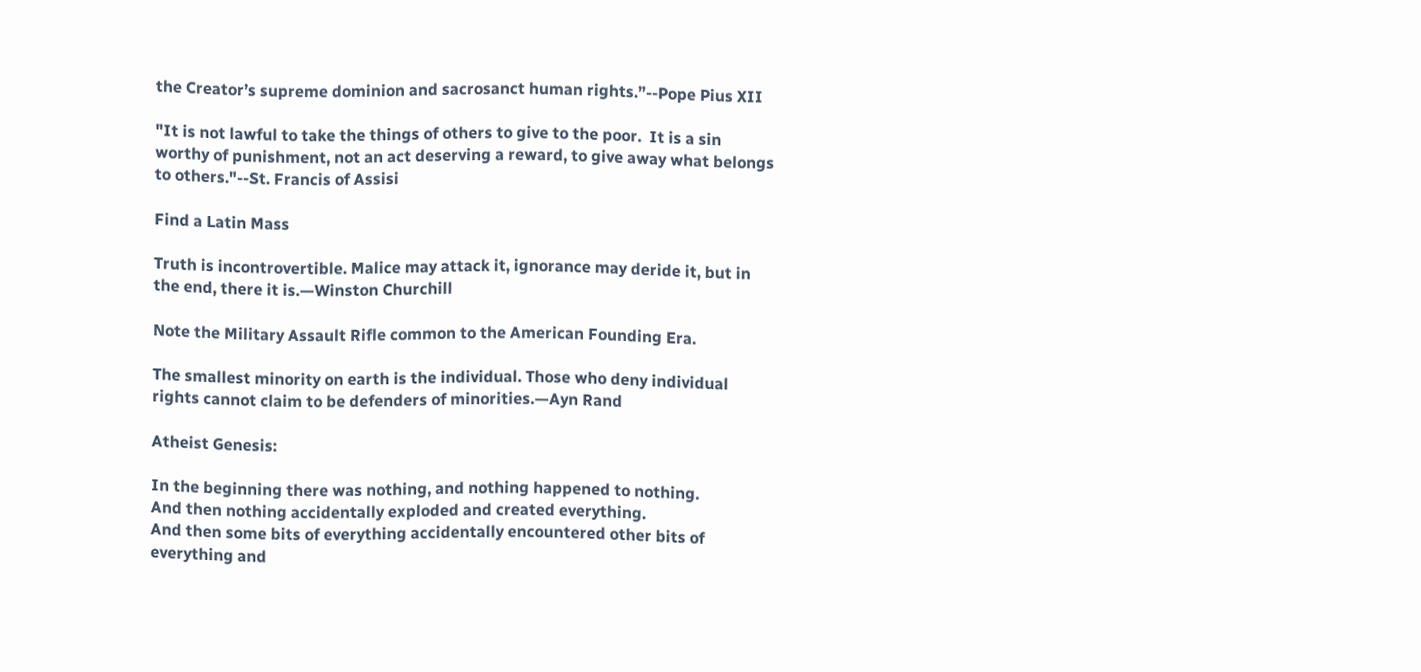the Creator’s supreme dominion and sacrosanct human rights.”--Pope Pius XII

"It is not lawful to take the things of others to give to the poor.  It is a sin worthy of punishment, not an act deserving a reward, to give away what belongs to others."--St. Francis of Assisi

Find a Latin Mass

Truth is incontrovertible. Malice may attack it, ignorance may deride it, but in the end, there it is.—Winston Churchill

Note the Military Assault Rifle common to the American Founding Era.

The smallest minority on earth is the individual. Those who deny individual rights cannot claim to be defenders of minorities.—Ayn Rand

Atheist Genesis:

In the beginning there was nothing, and nothing happened to nothing.
And then nothing accidentally exploded and created everything.
And then some bits of everything accidentally encountered other bits of everything and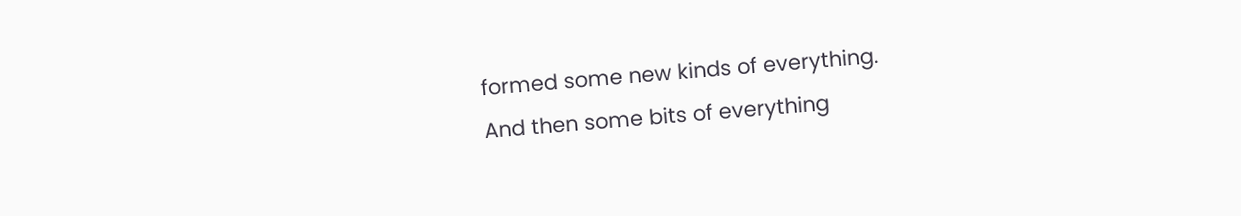formed some new kinds of everything.
And then some bits of everything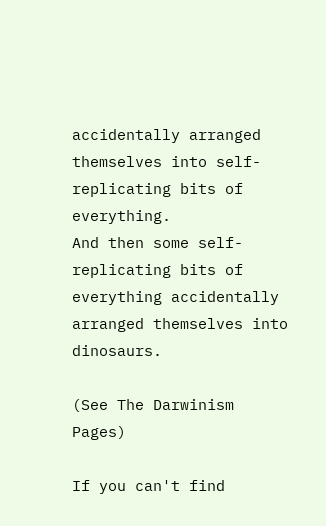accidentally arranged themselves into self-replicating bits of everything.
And then some self-replicating bits of everything accidentally arranged themselves into dinosaurs.

(See The Darwinism Pages)

If you can't find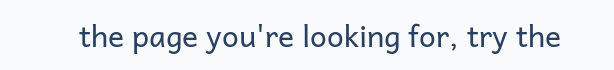the page you're looking for, try the